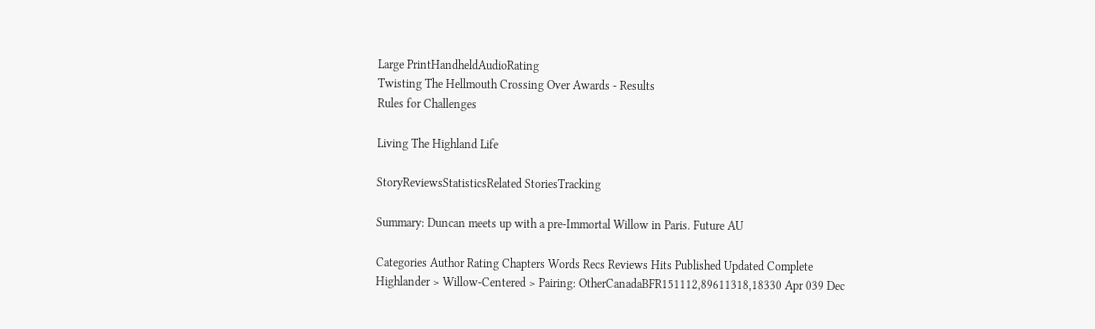Large PrintHandheldAudioRating
Twisting The Hellmouth Crossing Over Awards - Results
Rules for Challenges

Living The Highland Life

StoryReviewsStatisticsRelated StoriesTracking

Summary: Duncan meets up with a pre-Immortal Willow in Paris. Future AU

Categories Author Rating Chapters Words Recs Reviews Hits Published Updated Complete
Highlander > Willow-Centered > Pairing: OtherCanadaBFR151112,89611318,18330 Apr 039 Dec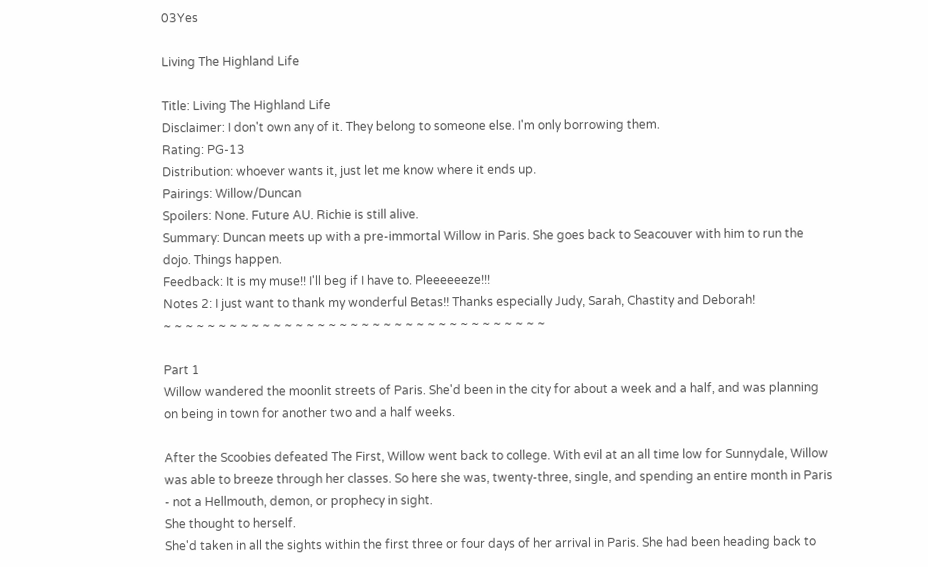03Yes

Living The Highland Life

Title: Living The Highland Life
Disclaimer: I don't own any of it. They belong to someone else. I'm only borrowing them.
Rating: PG-13
Distribution: whoever wants it, just let me know where it ends up.
Pairings: Willow/Duncan
Spoilers: None. Future AU. Richie is still alive.
Summary: Duncan meets up with a pre-immortal Willow in Paris. She goes back to Seacouver with him to run the dojo. Things happen.
Feedback: It is my muse!! I'll beg if I have to. Pleeeeeeze!!!
Notes 2: I just want to thank my wonderful Betas!! Thanks especially Judy, Sarah, Chastity and Deborah!
~ ~ ~ ~ ~ ~ ~ ~ ~ ~ ~ ~ ~ ~ ~ ~ ~ ~ ~ ~ ~ ~ ~ ~ ~ ~ ~ ~ ~ ~ ~ ~ ~ ~ ~

Part 1
Willow wandered the moonlit streets of Paris. She'd been in the city for about a week and a half, and was planning on being in town for another two and a half weeks.

After the Scoobies defeated The First, Willow went back to college. With evil at an all time low for Sunnydale, Willow was able to breeze through her classes. So here she was, twenty-three, single, and spending an entire month in Paris - not a Hellmouth, demon, or prophecy in sight.
She thought to herself.
She'd taken in all the sights within the first three or four days of her arrival in Paris. She had been heading back to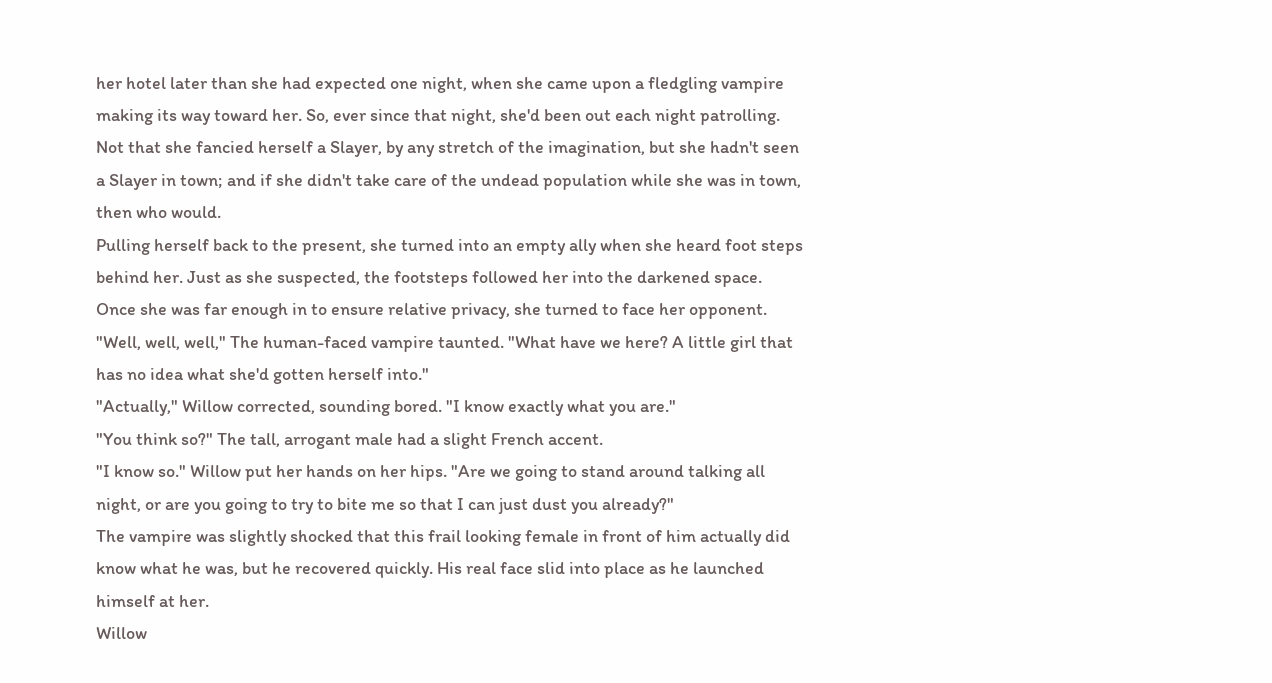her hotel later than she had expected one night, when she came upon a fledgling vampire making its way toward her. So, ever since that night, she'd been out each night patrolling. Not that she fancied herself a Slayer, by any stretch of the imagination, but she hadn't seen a Slayer in town; and if she didn't take care of the undead population while she was in town, then who would.
Pulling herself back to the present, she turned into an empty ally when she heard foot steps behind her. Just as she suspected, the footsteps followed her into the darkened space. Once she was far enough in to ensure relative privacy, she turned to face her opponent.
"Well, well, well," The human-faced vampire taunted. "What have we here? A little girl that has no idea what she'd gotten herself into."
"Actually," Willow corrected, sounding bored. "I know exactly what you are."
"You think so?" The tall, arrogant male had a slight French accent.
"I know so." Willow put her hands on her hips. "Are we going to stand around talking all night, or are you going to try to bite me so that I can just dust you already?"
The vampire was slightly shocked that this frail looking female in front of him actually did know what he was, but he recovered quickly. His real face slid into place as he launched himself at her.
Willow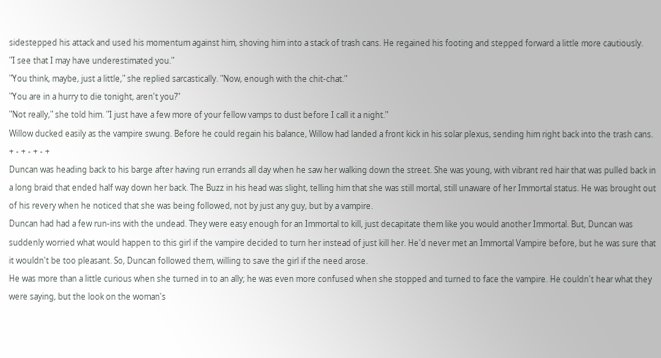sidestepped his attack and used his momentum against him, shoving him into a stack of trash cans. He regained his footing and stepped forward a little more cautiously.
"I see that I may have underestimated you."
"You think, maybe, just a little," she replied sarcastically. "Now, enough with the chit-chat."
"You are in a hurry to die tonight, aren't you?"
"Not really," she told him. "I just have a few more of your fellow vamps to dust before I call it a night."
Willow ducked easily as the vampire swung. Before he could regain his balance, Willow had landed a front kick in his solar plexus, sending him right back into the trash cans.
+ - + - + - +
Duncan was heading back to his barge after having run errands all day when he saw her walking down the street. She was young, with vibrant red hair that was pulled back in a long braid that ended half way down her back. The Buzz in his head was slight, telling him that she was still mortal, still unaware of her Immortal status. He was brought out of his revery when he noticed that she was being followed, not by just any guy, but by a vampire.
Duncan had had a few run-ins with the undead. They were easy enough for an Immortal to kill, just decapitate them like you would another Immortal. But, Duncan was suddenly worried what would happen to this girl if the vampire decided to turn her instead of just kill her. He'd never met an Immortal Vampire before, but he was sure that it wouldn't be too pleasant. So, Duncan followed them, willing to save the girl if the need arose.
He was more than a little curious when she turned in to an ally; he was even more confused when she stopped and turned to face the vampire. He couldn't hear what they were saying, but the look on the woman's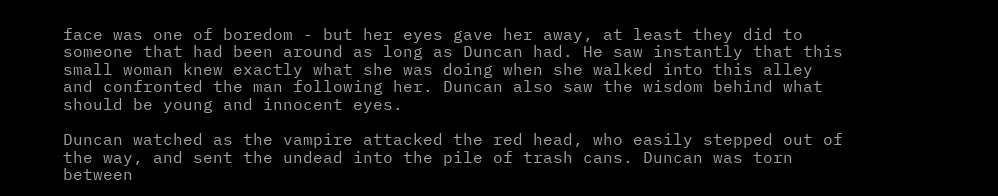face was one of boredom - but her eyes gave her away, at least they did to someone that had been around as long as Duncan had. He saw instantly that this small woman knew exactly what she was doing when she walked into this alley and confronted the man following her. Duncan also saw the wisdom behind what should be young and innocent eyes.

Duncan watched as the vampire attacked the red head, who easily stepped out of the way, and sent the undead into the pile of trash cans. Duncan was torn between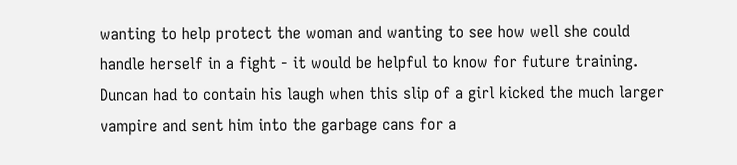wanting to help protect the woman and wanting to see how well she could handle herself in a fight - it would be helpful to know for future training.
Duncan had to contain his laugh when this slip of a girl kicked the much larger vampire and sent him into the garbage cans for a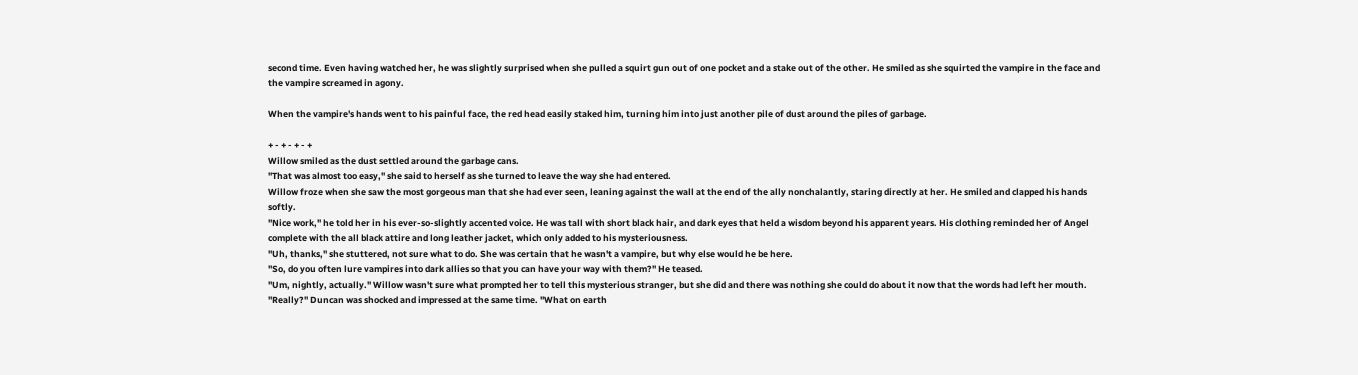second time. Even having watched her, he was slightly surprised when she pulled a squirt gun out of one pocket and a stake out of the other. He smiled as she squirted the vampire in the face and the vampire screamed in agony.

When the vampire's hands went to his painful face, the red head easily staked him, turning him into just another pile of dust around the piles of garbage.

+ - + - + - +
Willow smiled as the dust settled around the garbage cans.
"That was almost too easy," she said to herself as she turned to leave the way she had entered.
Willow froze when she saw the most gorgeous man that she had ever seen, leaning against the wall at the end of the ally nonchalantly, staring directly at her. He smiled and clapped his hands softly.
"Nice work," he told her in his ever-so-slightly accented voice. He was tall with short black hair, and dark eyes that held a wisdom beyond his apparent years. His clothing reminded her of Angel complete with the all black attire and long leather jacket, which only added to his mysteriousness.
"Uh, thanks," she stuttered, not sure what to do. She was certain that he wasn't a vampire, but why else would he be here.
"So, do you often lure vampires into dark allies so that you can have your way with them?" He teased.
"Um, nightly, actually." Willow wasn't sure what prompted her to tell this mysterious stranger, but she did and there was nothing she could do about it now that the words had left her mouth.
"Really?" Duncan was shocked and impressed at the same time. "What on earth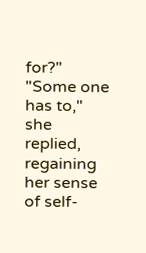for?"
"Some one has to," she replied, regaining her sense of self-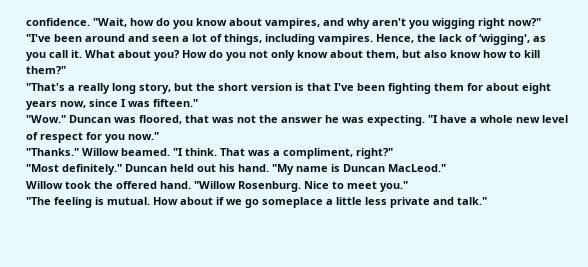confidence. "Wait, how do you know about vampires, and why aren't you wigging right now?"
"I've been around and seen a lot of things, including vampires. Hence, the lack of ‘wigging', as you call it. What about you? How do you not only know about them, but also know how to kill them?"
"That's a really long story, but the short version is that I've been fighting them for about eight years now, since I was fifteen."
"Wow." Duncan was floored, that was not the answer he was expecting. "I have a whole new level of respect for you now."
"Thanks." Willow beamed. "I think. That was a compliment, right?"
"Most definitely." Duncan held out his hand. "My name is Duncan MacLeod."
Willow took the offered hand. "Willow Rosenburg. Nice to meet you."
"The feeling is mutual. How about if we go someplace a little less private and talk."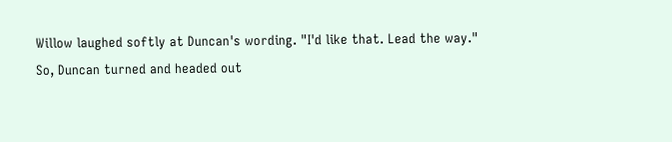Willow laughed softly at Duncan's wording. "I'd like that. Lead the way."
So, Duncan turned and headed out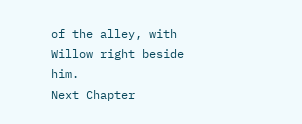of the alley, with Willow right beside him.
Next Chapter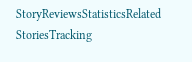StoryReviewsStatisticsRelated StoriesTracking